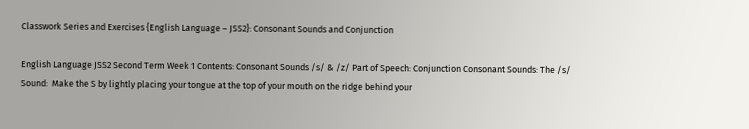Classwork Series and Exercises {English Language – JSS2}: Consonant Sounds and Conjunction

English Language JSS2 Second Term Week 1 Contents: Consonant Sounds /s/ & /z/ Part of Speech: Conjunction Consonant Sounds: The /s/ Sound:  Make the S by lightly placing your tongue at the top of your mouth on the ridge behind your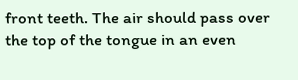front teeth. The air should pass over the top of the tongue in an even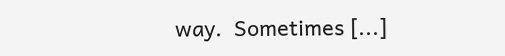way.  Sometimes [...]